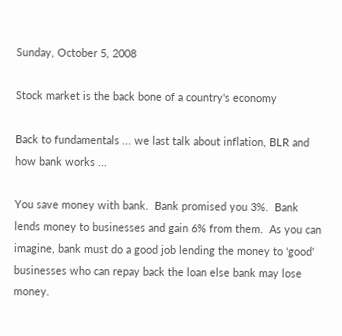Sunday, October 5, 2008

Stock market is the back bone of a country's economy

Back to fundamentals ... we last talk about inflation, BLR and how bank works ...

You save money with bank.  Bank promised you 3%.  Bank lends money to businesses and gain 6% from them.  As you can imagine, bank must do a good job lending the money to 'good' businesses who can repay back the loan else bank may lose money.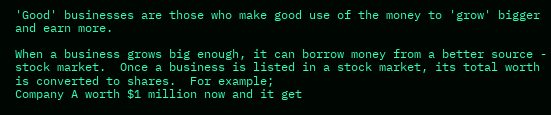'Good' businesses are those who make good use of the money to 'grow' bigger and earn more.

When a business grows big enough, it can borrow money from a better source - stock market.  Once a business is listed in a stock market, its total worth is converted to shares.  For example;
Company A worth $1 million now and it get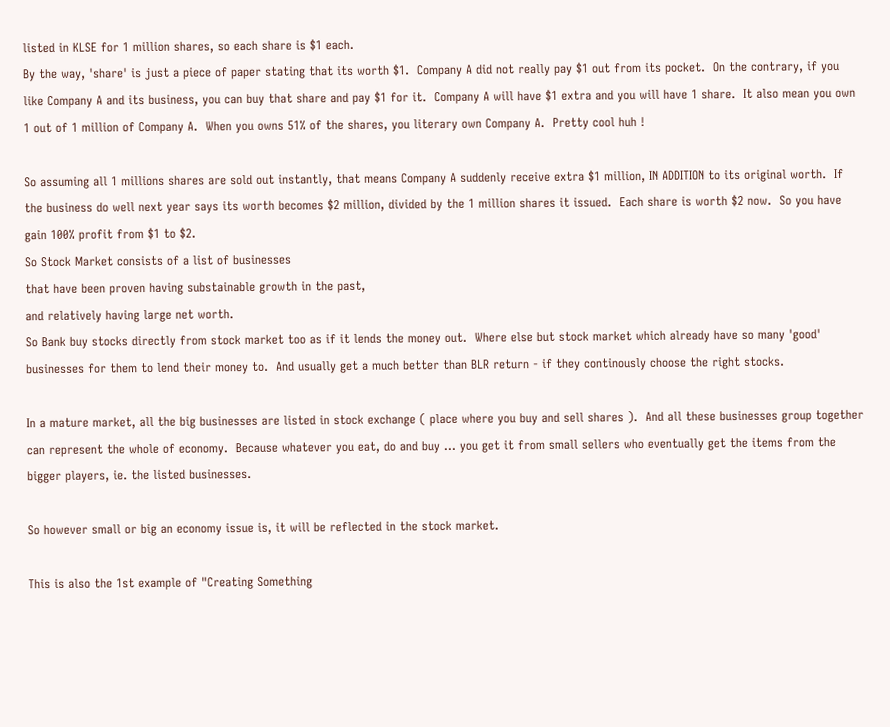listed in KLSE for 1 million shares, so each share is $1 each.
By the way, 'share' is just a piece of paper stating that its worth $1.  Company A did not really pay $1 out from its pocket.  On the contrary, if you like Company A and its business, you can buy that share and pay $1 for it.  Company A will have $1 extra and you will have 1 share.  It also mean you own 1 out of 1 million of Company A.  When you owns 51% of the shares, you literary own Company A.  Pretty cool huh !

So assuming all 1 millions shares are sold out instantly, that means Company A suddenly receive extra $1 million, IN ADDITION to its original worth.  If the business do well next year says its worth becomes $2 million, divided by the 1 million shares it issued.  Each share is worth $2 now.  So you have gain 100% profit from $1 to $2.
So Stock Market consists of a list of businesses
that have been proven having substainable growth in the past,
and relatively having large net worth.
So Bank buy stocks directly from stock market too as if it lends the money out.  Where else but stock market which already have so many 'good' businesses for them to lend their money to.  And usually get a much better than BLR return - if they continously choose the right stocks.

In a mature market, all the big businesses are listed in stock exchange ( place where you buy and sell shares ).  And all these businesses group together can represent the whole of economy.  Because whatever you eat, do and buy ... you get it from small sellers who eventually get the items from the bigger players, ie. the listed businesses.

So however small or big an economy issue is, it will be reflected in the stock market.

This is also the 1st example of "Creating Something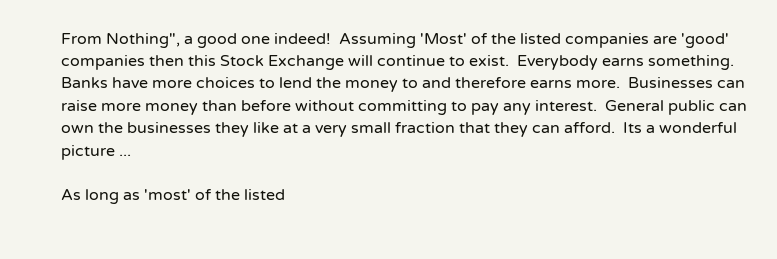From Nothing", a good one indeed!  Assuming 'Most' of the listed companies are 'good' companies then this Stock Exchange will continue to exist.  Everybody earns something.  Banks have more choices to lend the money to and therefore earns more.  Businesses can raise more money than before without committing to pay any interest.  General public can own the businesses they like at a very small fraction that they can afford.  Its a wonderful picture ...

As long as 'most' of the listed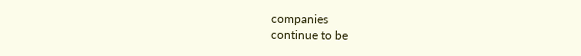companies
continue to be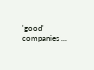'good' companies ...